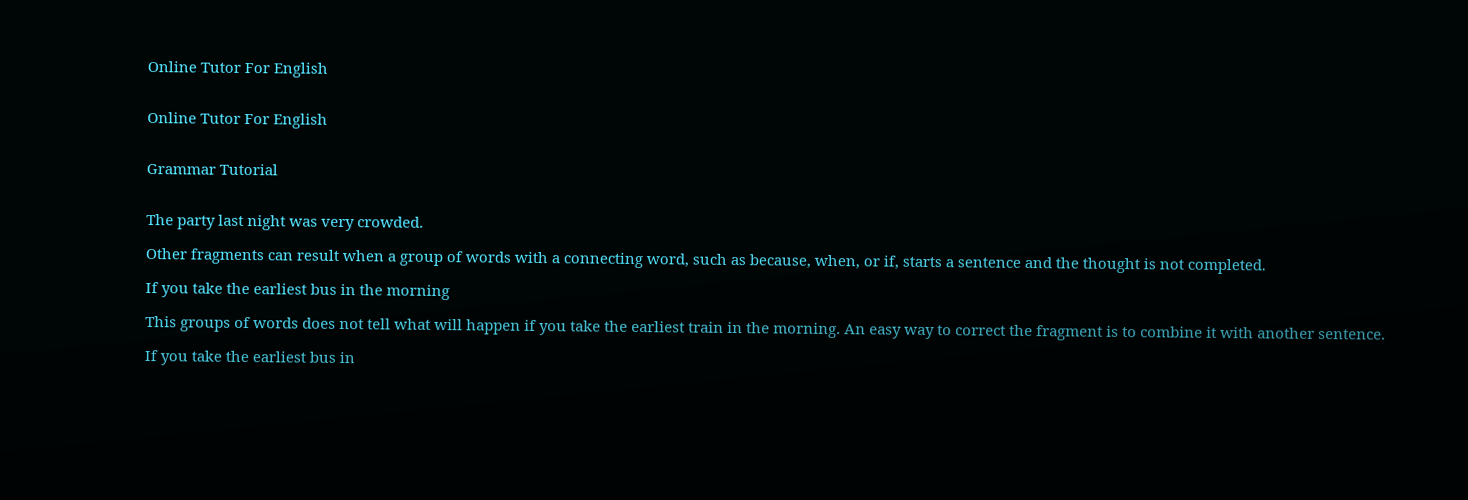Online Tutor For English


Online Tutor For English


Grammar Tutorial


The party last night was very crowded.

Other fragments can result when a group of words with a connecting word, such as because, when, or if, starts a sentence and the thought is not completed.

If you take the earliest bus in the morning

This groups of words does not tell what will happen if you take the earliest train in the morning. An easy way to correct the fragment is to combine it with another sentence.

If you take the earliest bus in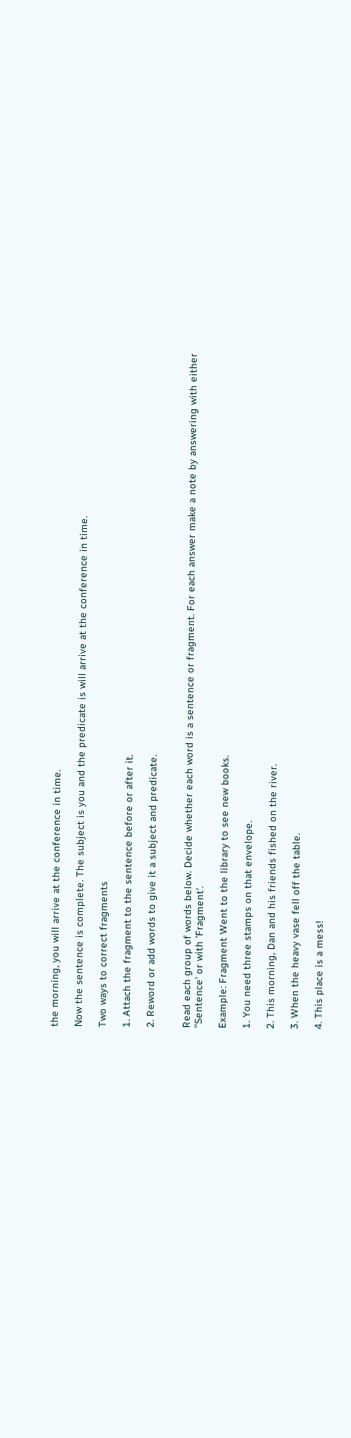the morning, you will arrive at the conference in time.

Now the sentence is complete. The subject is you and the predicate is will arrive at the conference in time.

Two ways to correct fragments

1. Attach the fragment to the sentence before or after it.

2. Reword or add words to give it a subject and predicate.


Read each group of words below. Decide whether each word is a sentence or fragment. For each answer make a note by answering with either ''Sentence' or with 'Fragment'.

Example: Fragment Went to the library to see new books.

1. You need three stamps on that envelope.

2. This morning, Dan and his friends fished on the river.

3. When the heavy vase fell off the table.

4. This place is a mess!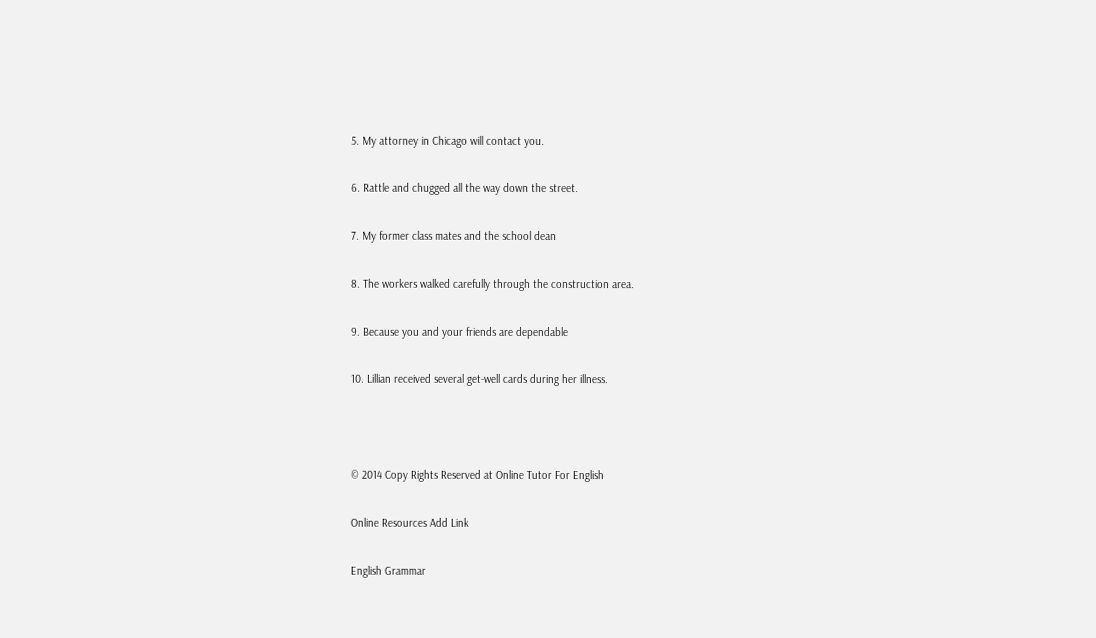5. My attorney in Chicago will contact you.

6. Rattle and chugged all the way down the street.

7. My former class mates and the school dean

8. The workers walked carefully through the construction area.

9. Because you and your friends are dependable

10. Lillian received several get-well cards during her illness.



© 2014 Copy Rights Reserved at Online Tutor For English

Online Resources Add Link

English Grammar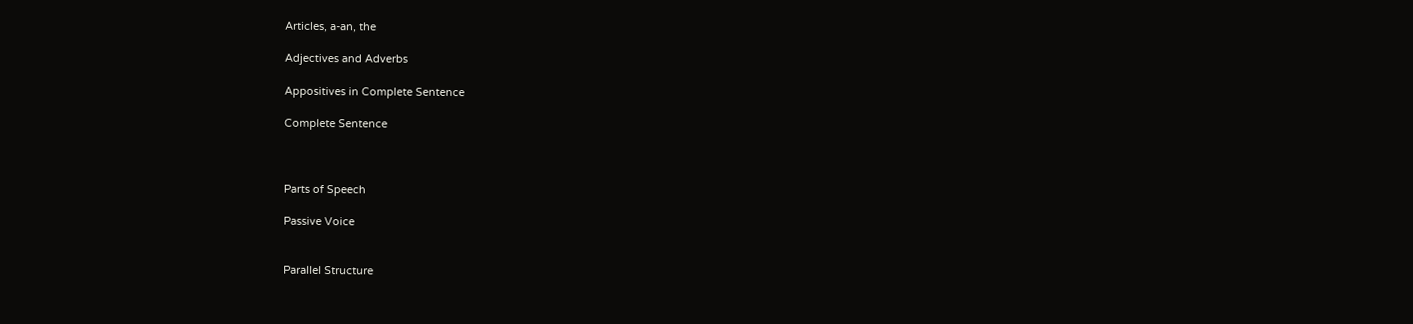Articles, a-an, the

Adjectives and Adverbs

Appositives in Complete Sentence

Complete Sentence



Parts of Speech

Passive Voice


Parallel Structure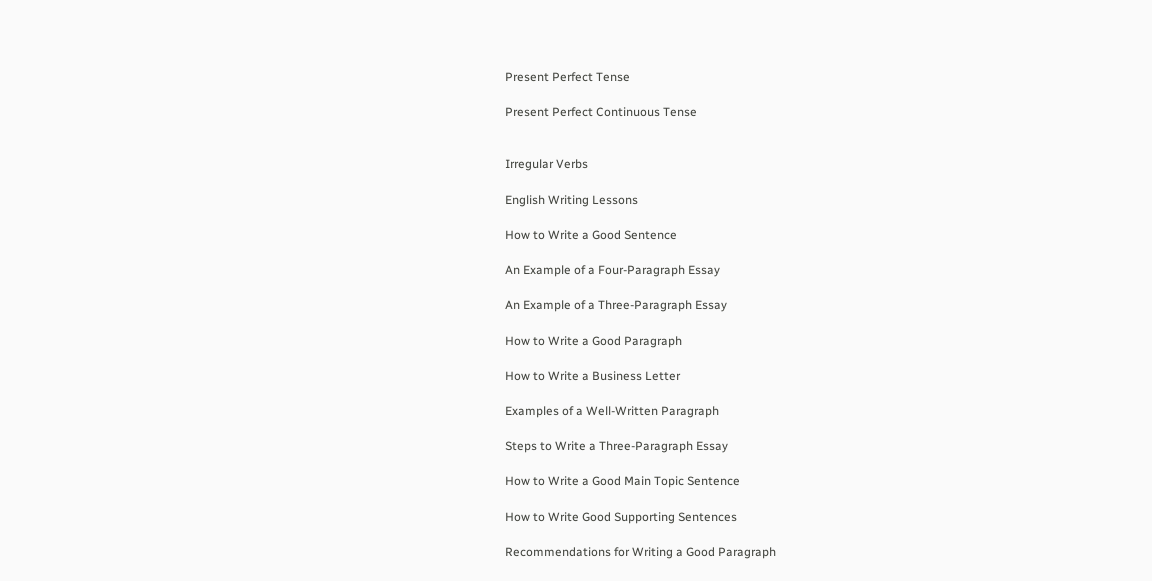Present Perfect Tense

Present Perfect Continuous Tense


Irregular Verbs

English Writing Lessons

How to Write a Good Sentence

An Example of a Four-Paragraph Essay

An Example of a Three-Paragraph Essay

How to Write a Good Paragraph

How to Write a Business Letter

Examples of a Well-Written Paragraph

Steps to Write a Three-Paragraph Essay

How to Write a Good Main Topic Sentence

How to Write Good Supporting Sentences

Recommendations for Writing a Good Paragraph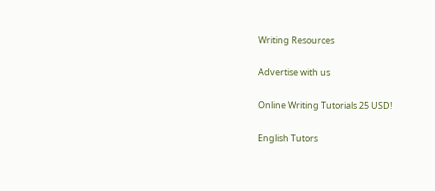Writing Resources

Advertise with us

Online Writing Tutorials 25 USD!

English Tutors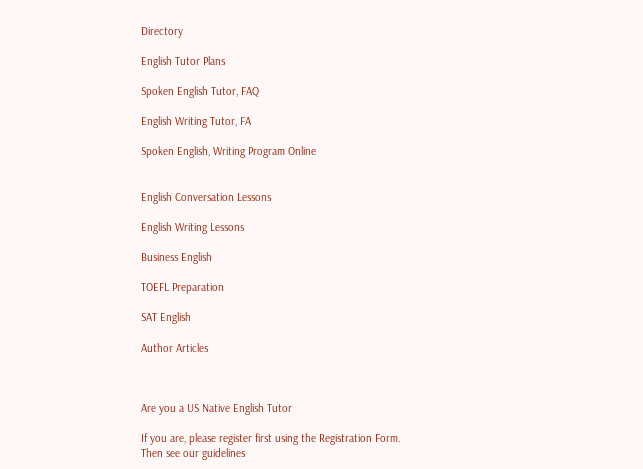Directory

English Tutor Plans

Spoken English Tutor, FAQ

English Writing Tutor, FA

Spoken English, Writing Program Online


English Conversation Lessons

English Writing Lessons

Business English

TOEFL Preparation

SAT English

Author Articles



Are you a US Native English Tutor

If you are, please register first using the Registration Form. Then see our guidelines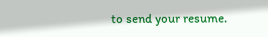to send your resume.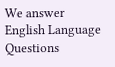We answer English Language Questions